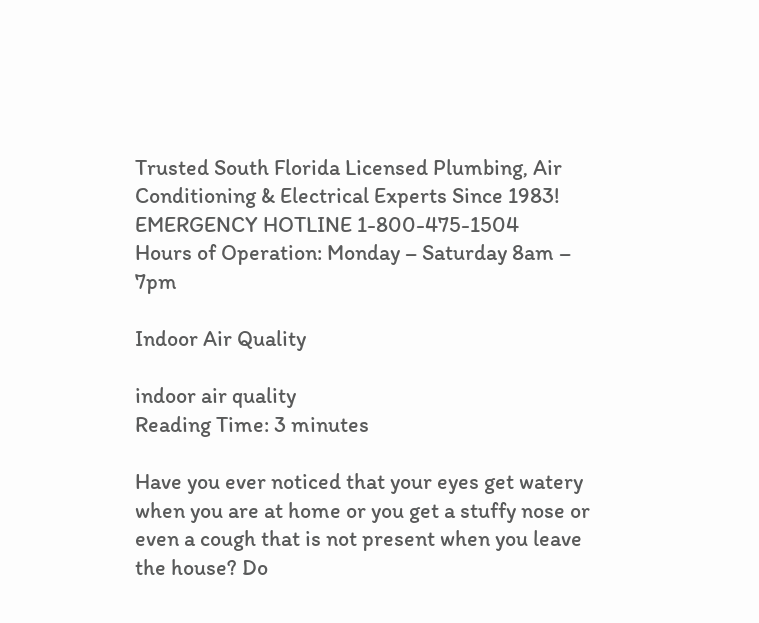Trusted South Florida Licensed Plumbing, Air Conditioning & Electrical Experts Since 1983!
EMERGENCY HOTLINE 1-800-475-1504
Hours of Operation: Monday – Saturday 8am – 7pm

Indoor Air Quality

indoor air quality
Reading Time: 3 minutes

Have you ever noticed that your eyes get watery when you are at home or you get a stuffy nose or even a cough that is not present when you leave the house? Do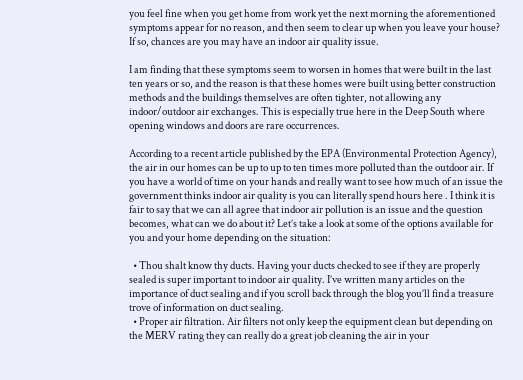you feel fine when you get home from work yet the next morning the aforementioned symptoms appear for no reason, and then seem to clear up when you leave your house? If so, chances are you may have an indoor air quality issue.

I am finding that these symptoms seem to worsen in homes that were built in the last ten years or so, and the reason is that these homes were built using better construction methods and the buildings themselves are often tighter, not allowing any indoor/outdoor air exchanges. This is especially true here in the Deep South where opening windows and doors are rare occurrences.

According to a recent article published by the EPA (Environmental Protection Agency), the air in our homes can be up to up to ten times more polluted than the outdoor air. If you have a world of time on your hands and really want to see how much of an issue the government thinks indoor air quality is you can literally spend hours here . I think it is fair to say that we can all agree that indoor air pollution is an issue and the question becomes, what can we do about it? Let’s take a look at some of the options available for you and your home depending on the situation:

  • Thou shalt know thy ducts. Having your ducts checked to see if they are properly sealed is super important to indoor air quality. I’ve written many articles on the importance of duct sealing and if you scroll back through the blog you’ll find a treasure trove of information on duct sealing.
  • Proper air filtration. Air filters not only keep the equipment clean but depending on the MERV rating they can really do a great job cleaning the air in your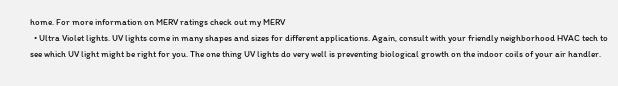home. For more information on MERV ratings check out my MERV
  • Ultra Violet lights. UV lights come in many shapes and sizes for different applications. Again, consult with your friendly neighborhood HVAC tech to see which UV light might be right for you. The one thing UV lights do very well is preventing biological growth on the indoor coils of your air handler.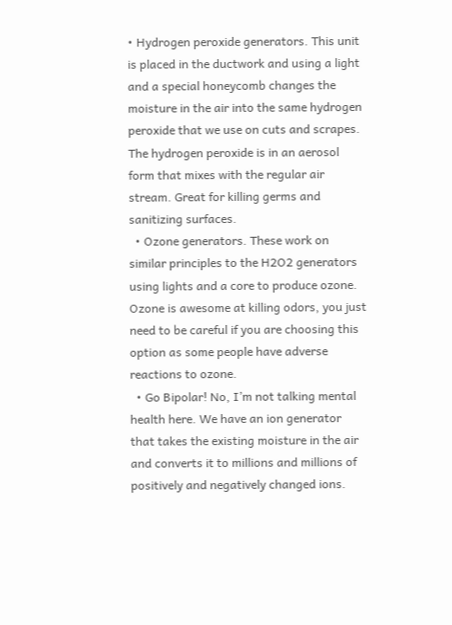• Hydrogen peroxide generators. This unit is placed in the ductwork and using a light and a special honeycomb changes the moisture in the air into the same hydrogen peroxide that we use on cuts and scrapes. The hydrogen peroxide is in an aerosol form that mixes with the regular air stream. Great for killing germs and sanitizing surfaces.
  • Ozone generators. These work on similar principles to the H2O2 generators using lights and a core to produce ozone. Ozone is awesome at killing odors, you just need to be careful if you are choosing this option as some people have adverse reactions to ozone.
  • Go Bipolar! No, I’m not talking mental health here. We have an ion generator that takes the existing moisture in the air and converts it to millions and millions of positively and negatively changed ions.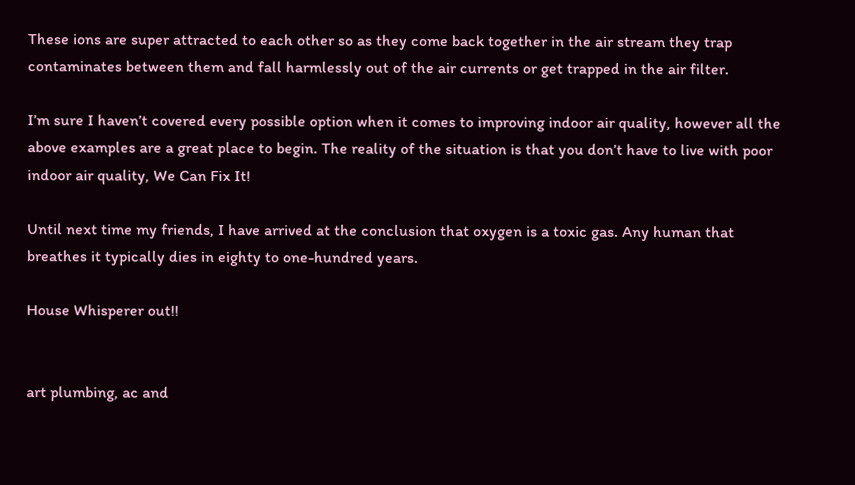These ions are super attracted to each other so as they come back together in the air stream they trap contaminates between them and fall harmlessly out of the air currents or get trapped in the air filter.

I’m sure I haven’t covered every possible option when it comes to improving indoor air quality, however all the above examples are a great place to begin. The reality of the situation is that you don’t have to live with poor indoor air quality, We Can Fix It!

Until next time my friends, I have arrived at the conclusion that oxygen is a toxic gas. Any human that breathes it typically dies in eighty to one-hundred years.

House Whisperer out!!


art plumbing, ac and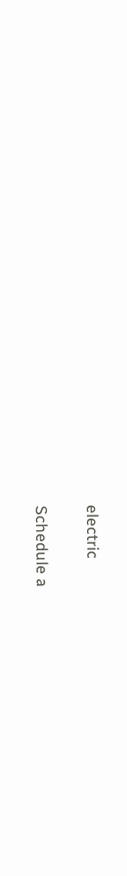electric

Schedule a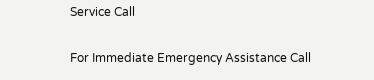Service Call

For Immediate Emergency Assistance Call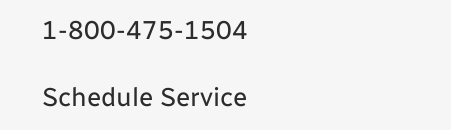1-800-475-1504

Schedule Service